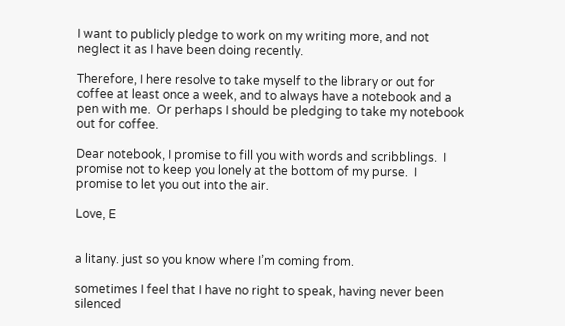I want to publicly pledge to work on my writing more, and not neglect it as I have been doing recently.

Therefore, I here resolve to take myself to the library or out for coffee at least once a week, and to always have a notebook and a pen with me.  Or perhaps I should be pledging to take my notebook out for coffee.

Dear notebook, I promise to fill you with words and scribblings.  I promise not to keep you lonely at the bottom of my purse.  I promise to let you out into the air.

Love, E


a litany. just so you know where I’m coming from.

sometimes I feel that I have no right to speak, having never been silenced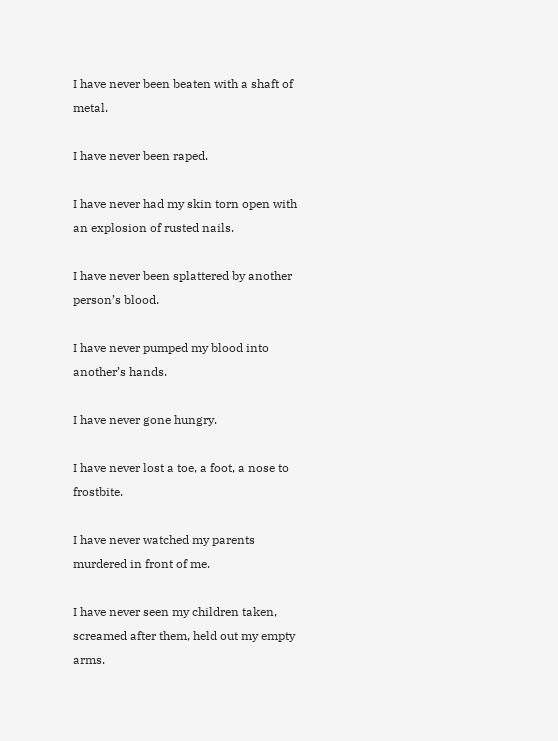I have never been beaten with a shaft of metal.

I have never been raped.

I have never had my skin torn open with an explosion of rusted nails.

I have never been splattered by another person’s blood.

I have never pumped my blood into another’s hands.

I have never gone hungry.

I have never lost a toe, a foot, a nose to frostbite.

I have never watched my parents murdered in front of me.

I have never seen my children taken, screamed after them, held out my empty arms.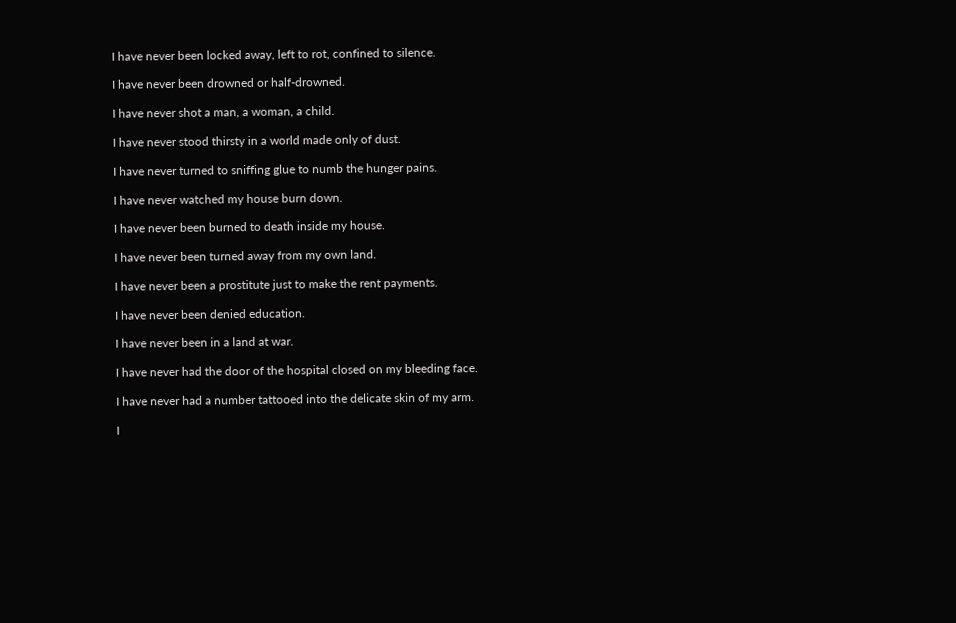I have never been locked away, left to rot, confined to silence.

I have never been drowned or half-drowned.

I have never shot a man, a woman, a child.

I have never stood thirsty in a world made only of dust.

I have never turned to sniffing glue to numb the hunger pains.

I have never watched my house burn down.

I have never been burned to death inside my house.

I have never been turned away from my own land.

I have never been a prostitute just to make the rent payments.

I have never been denied education.

I have never been in a land at war.

I have never had the door of the hospital closed on my bleeding face.

I have never had a number tattooed into the delicate skin of my arm.

I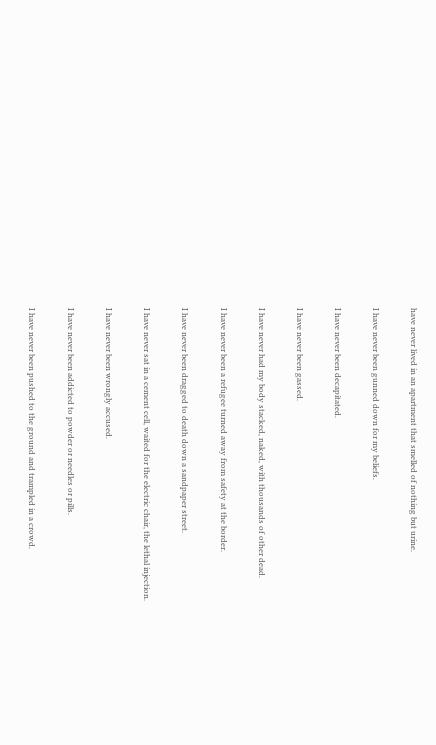have never lived in an apartment that smelled of nothing but urine.

I have never been gunned down for my beliefs.

I have never been decapitated.

I have never been gassed.

I have never had my body stacked, naked, with thousands of other dead.

I have never been a refugee turned away from safety at the border.

I have never been dragged to death down a sandpaper street.

I have never sat in a cement cell, waited for the electric chair, the lethal injection.

I have never been wrongly accused.

I have never been addicted to powder or needles or pills.

I have never been pushed to the ground and trampled in a crowd.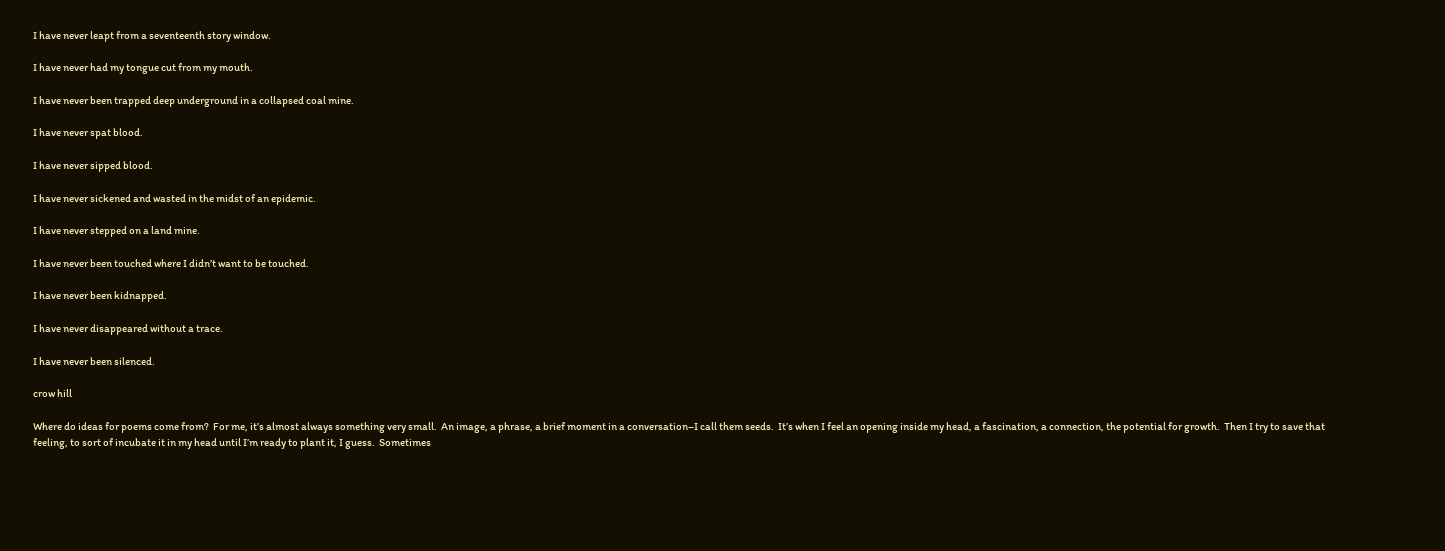I have never leapt from a seventeenth story window.

I have never had my tongue cut from my mouth.

I have never been trapped deep underground in a collapsed coal mine.

I have never spat blood.

I have never sipped blood.

I have never sickened and wasted in the midst of an epidemic.

I have never stepped on a land mine.

I have never been touched where I didn’t want to be touched.

I have never been kidnapped.

I have never disappeared without a trace.

I have never been silenced.

crow hill

Where do ideas for poems come from?  For me, it’s almost always something very small.  An image, a phrase, a brief moment in a conversation–I call them seeds.  It’s when I feel an opening inside my head, a fascination, a connection, the potential for growth.  Then I try to save that feeling, to sort of incubate it in my head until I’m ready to plant it, I guess.  Sometimes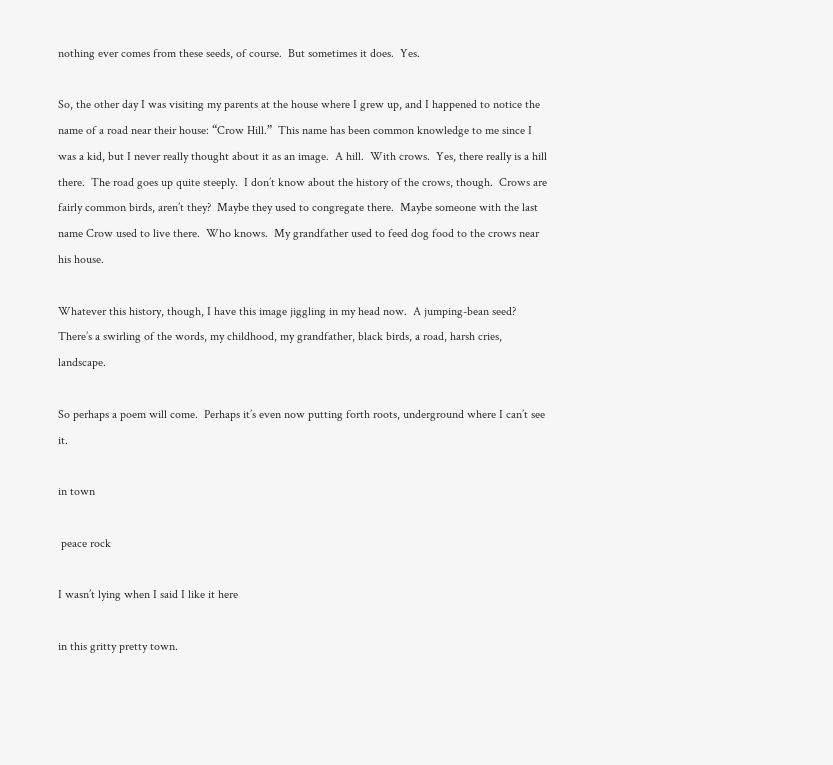nothing ever comes from these seeds, of course.  But sometimes it does.  Yes.

So, the other day I was visiting my parents at the house where I grew up, and I happened to notice the name of a road near their house: “Crow Hill.”  This name has been common knowledge to me since I was a kid, but I never really thought about it as an image.  A hill.  With crows.  Yes, there really is a hill there.  The road goes up quite steeply.  I don’t know about the history of the crows, though.  Crows are fairly common birds, aren’t they?  Maybe they used to congregate there.  Maybe someone with the last name Crow used to live there.  Who knows.  My grandfather used to feed dog food to the crows near his house.

Whatever this history, though, I have this image jiggling in my head now.  A jumping-bean seed?  There’s a swirling of the words, my childhood, my grandfather, black birds, a road, harsh cries, landscape.

So perhaps a poem will come.  Perhaps it’s even now putting forth roots, underground where I can’t see it.

in town

 peace rock

I wasn’t lying when I said I like it here

in this gritty pretty town.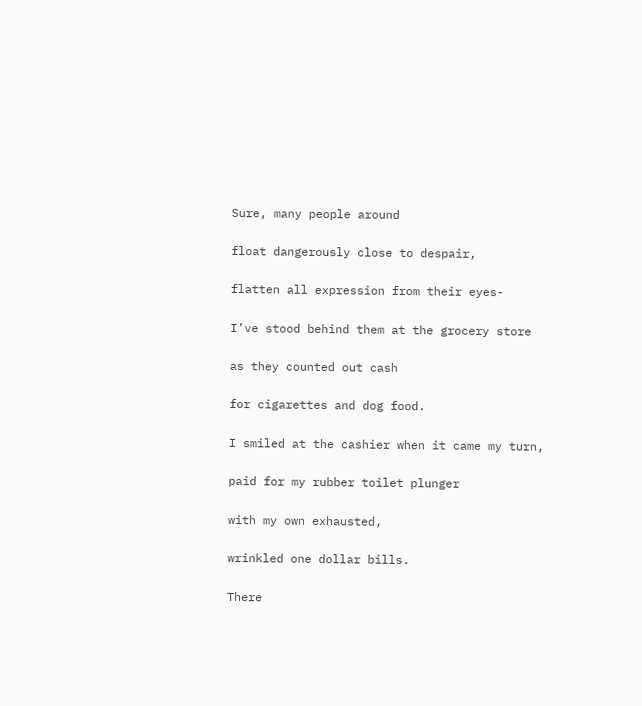Sure, many people around

float dangerously close to despair,

flatten all expression from their eyes-

I’ve stood behind them at the grocery store

as they counted out cash

for cigarettes and dog food.

I smiled at the cashier when it came my turn,

paid for my rubber toilet plunger

with my own exhausted,

wrinkled one dollar bills.

There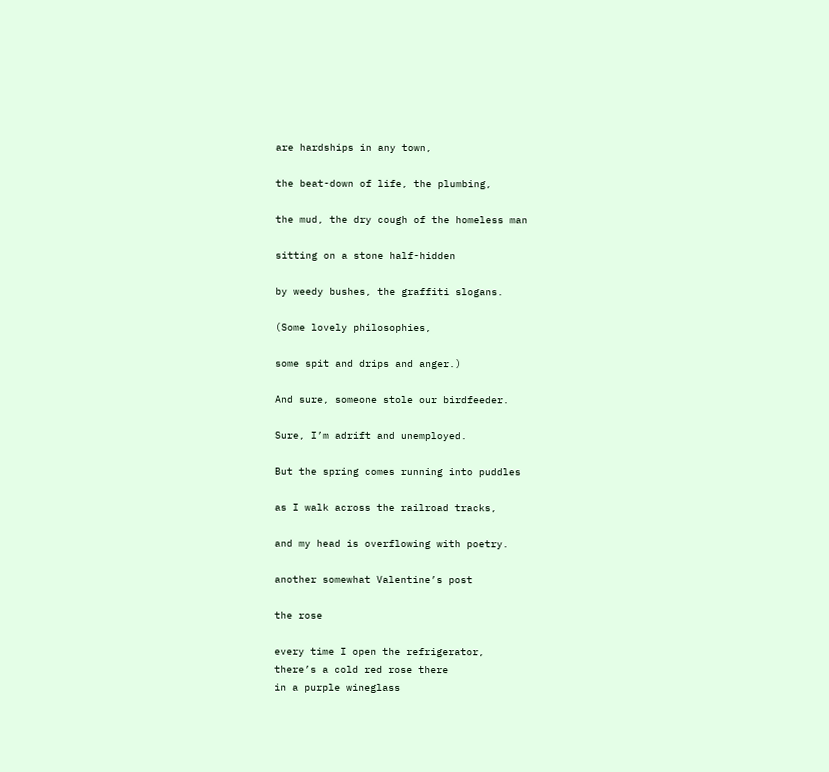are hardships in any town,

the beat-down of life, the plumbing,

the mud, the dry cough of the homeless man

sitting on a stone half-hidden

by weedy bushes, the graffiti slogans.

(Some lovely philosophies,

some spit and drips and anger.)

And sure, someone stole our birdfeeder.

Sure, I’m adrift and unemployed.

But the spring comes running into puddles

as I walk across the railroad tracks,

and my head is overflowing with poetry.

another somewhat Valentine’s post

the rose

every time I open the refrigerator,
there’s a cold red rose there
in a purple wineglass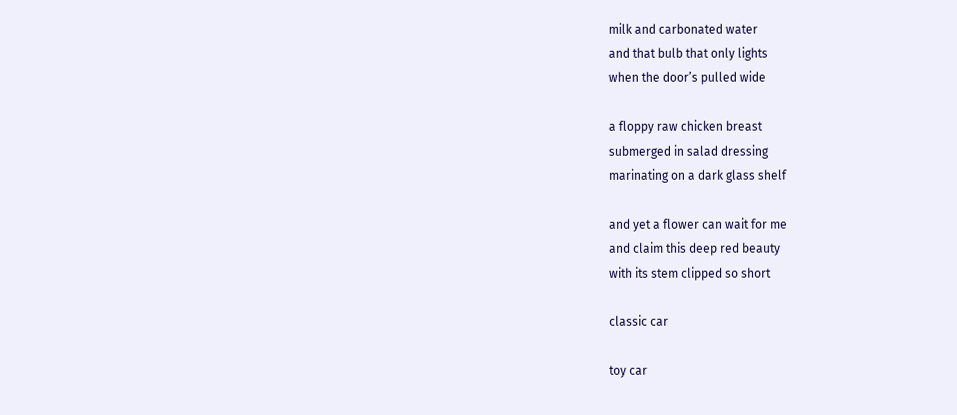milk and carbonated water
and that bulb that only lights
when the door’s pulled wide

a floppy raw chicken breast
submerged in salad dressing
marinating on a dark glass shelf

and yet a flower can wait for me
and claim this deep red beauty
with its stem clipped so short

classic car

toy car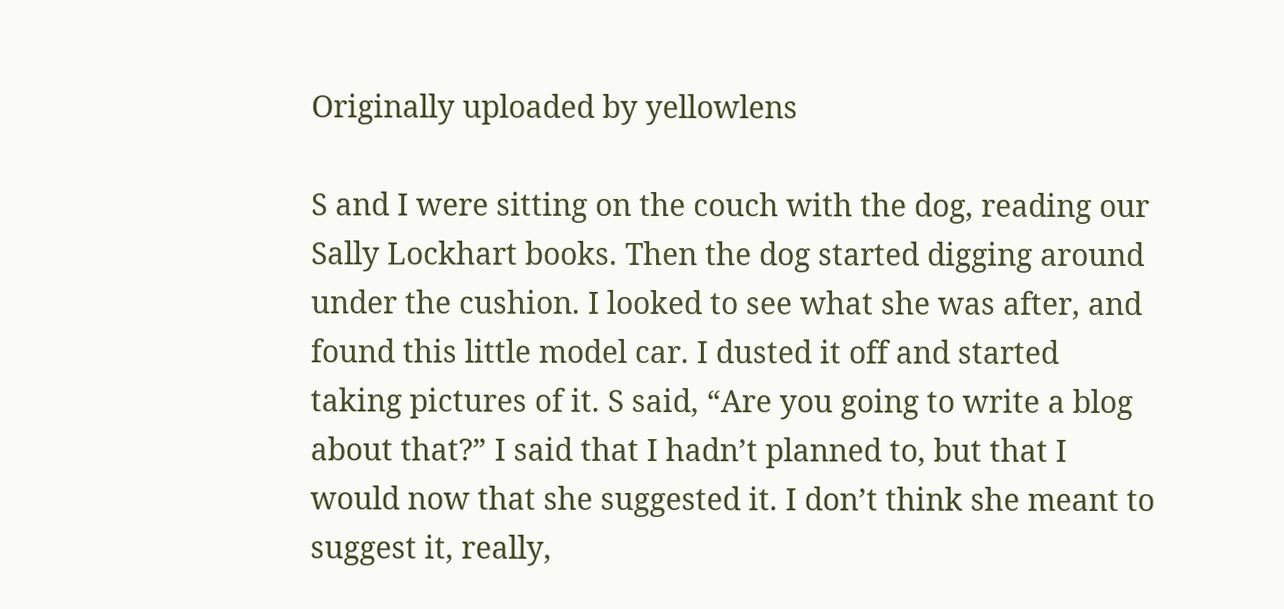Originally uploaded by yellowlens

S and I were sitting on the couch with the dog, reading our Sally Lockhart books. Then the dog started digging around under the cushion. I looked to see what she was after, and found this little model car. I dusted it off and started taking pictures of it. S said, “Are you going to write a blog about that?” I said that I hadn’t planned to, but that I would now that she suggested it. I don’t think she meant to suggest it, really,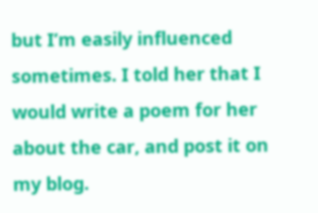but I’m easily influenced sometimes. I told her that I would write a poem for her about the car, and post it on my blog.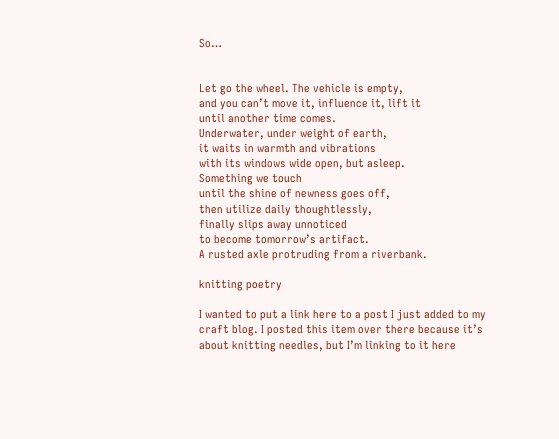So…


Let go the wheel. The vehicle is empty,
and you can’t move it, influence it, lift it
until another time comes.
Underwater, under weight of earth,
it waits in warmth and vibrations
with its windows wide open, but asleep.
Something we touch
until the shine of newness goes off,
then utilize daily thoughtlessly,
finally slips away unnoticed
to become tomorrow’s artifact.
A rusted axle protruding from a riverbank.

knitting poetry

I wanted to put a link here to a post I just added to my craft blog. I posted this item over there because it’s about knitting needles, but I’m linking to it here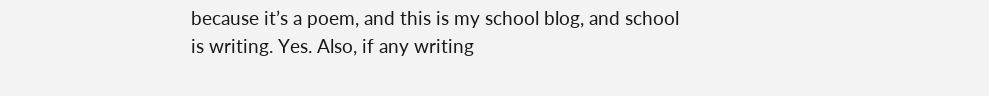because it’s a poem, and this is my school blog, and school is writing. Yes. Also, if any writing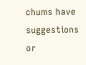chums have suggestions or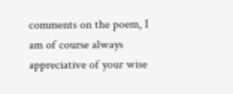comments on the poem, I am of course always appreciative of your wise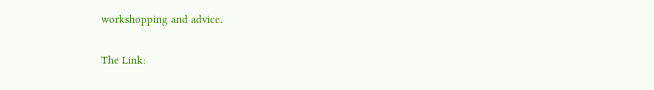workshopping and advice.

The Link: